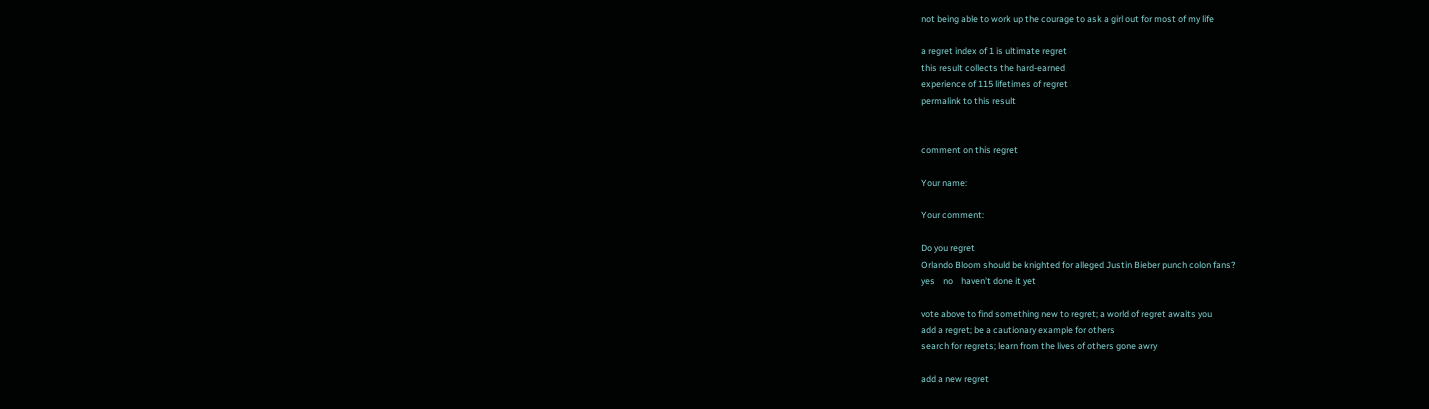not being able to work up the courage to ask a girl out for most of my life

a regret index of 1 is ultimate regret
this result collects the hard-earned
experience of 115 lifetimes of regret
permalink to this result


comment on this regret

Your name:

Your comment:

Do you regret
Orlando Bloom should be knighted for alleged Justin Bieber punch colon fans?
yes    no    haven't done it yet

vote above to find something new to regret; a world of regret awaits you
add a regret; be a cautionary example for others
search for regrets; learn from the lives of others gone awry

add a new regret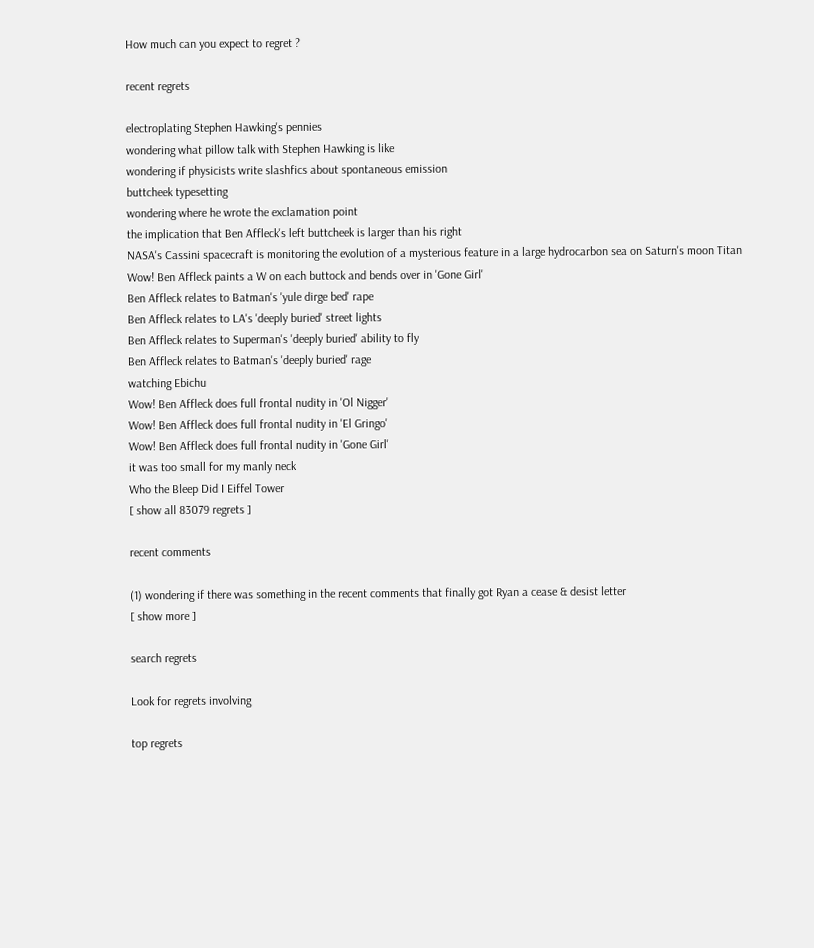How much can you expect to regret ?

recent regrets

electroplating Stephen Hawking's pennies
wondering what pillow talk with Stephen Hawking is like
wondering if physicists write slashfics about spontaneous emission
buttcheek typesetting
wondering where he wrote the exclamation point
the implication that Ben Affleck's left buttcheek is larger than his right
NASA's Cassini spacecraft is monitoring the evolution of a mysterious feature in a large hydrocarbon sea on Saturn's moon Titan
Wow! Ben Affleck paints a W on each buttock and bends over in 'Gone Girl'
Ben Affleck relates to Batman's 'yule dirge bed' rape
Ben Affleck relates to LA's 'deeply buried' street lights
Ben Affleck relates to Superman's 'deeply buried' ability to fly
Ben Affleck relates to Batman's 'deeply buried' rage
watching Ebichu
Wow! Ben Affleck does full frontal nudity in 'Ol Nigger'
Wow! Ben Affleck does full frontal nudity in 'El Gringo'
Wow! Ben Affleck does full frontal nudity in 'Gone Girl'
it was too small for my manly neck
Who the Bleep Did I Eiffel Tower
[ show all 83079 regrets ]

recent comments

(1) wondering if there was something in the recent comments that finally got Ryan a cease & desist letter
[ show more ]

search regrets

Look for regrets involving

top regrets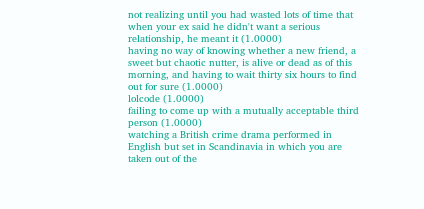not realizing until you had wasted lots of time that when your ex said he didn't want a serious relationship, he meant it (1.0000)
having no way of knowing whether a new friend, a sweet but chaotic nutter, is alive or dead as of this morning, and having to wait thirty six hours to find out for sure (1.0000)
lolcode (1.0000)
failing to come up with a mutually acceptable third person (1.0000)
watching a British crime drama performed in English but set in Scandinavia in which you are taken out of the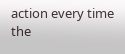action every time the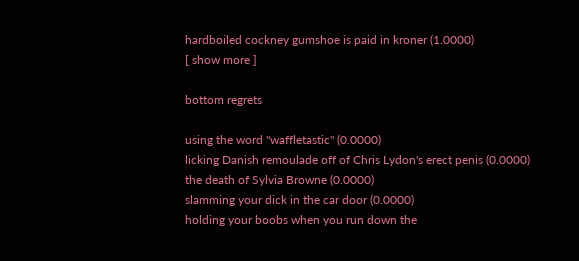hardboiled cockney gumshoe is paid in kroner (1.0000)
[ show more ]

bottom regrets

using the word "waffletastic" (0.0000)
licking Danish remoulade off of Chris Lydon's erect penis (0.0000)
the death of Sylvia Browne (0.0000)
slamming your dick in the car door (0.0000)
holding your boobs when you run down the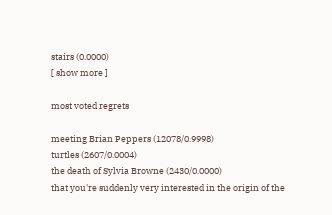stairs (0.0000)
[ show more ]

most voted regrets

meeting Brian Peppers (12078/0.9998)
turtles (2607/0.0004)
the death of Sylvia Browne (2430/0.0000)
that you're suddenly very interested in the origin of the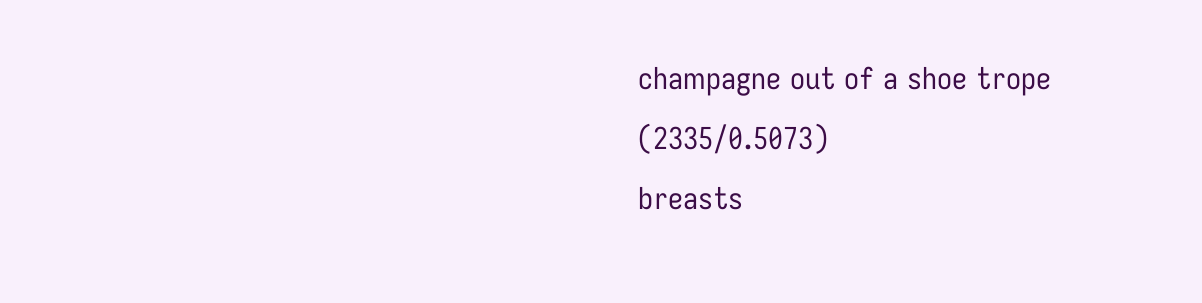champagne out of a shoe trope (2335/0.5073)
breasts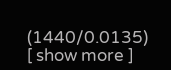(1440/0.0135)
[ show more ]